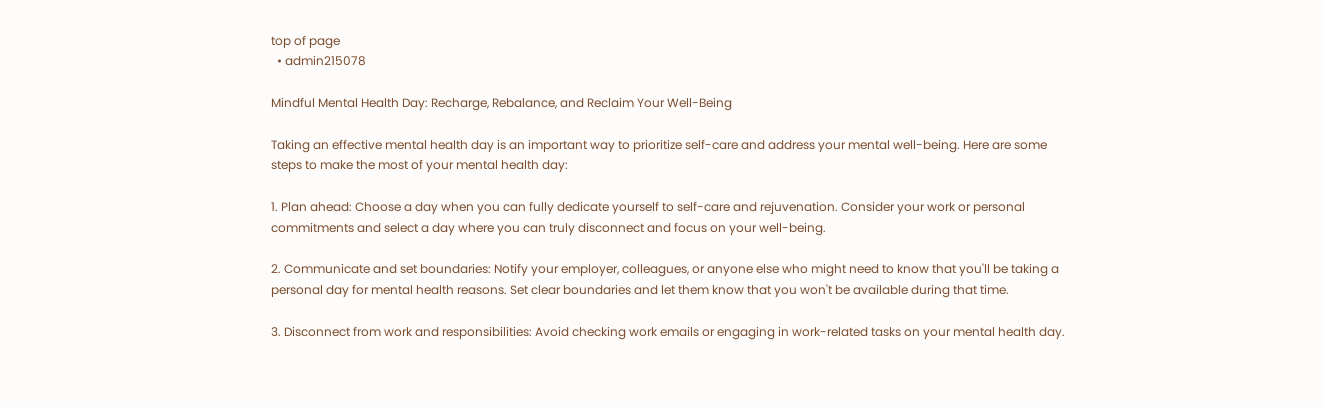top of page
  • admin215078

Mindful Mental Health Day: Recharge, Rebalance, and Reclaim Your Well-Being

Taking an effective mental health day is an important way to prioritize self-care and address your mental well-being. Here are some steps to make the most of your mental health day:

1. Plan ahead: Choose a day when you can fully dedicate yourself to self-care and rejuvenation. Consider your work or personal commitments and select a day where you can truly disconnect and focus on your well-being.

2. Communicate and set boundaries: Notify your employer, colleagues, or anyone else who might need to know that you'll be taking a personal day for mental health reasons. Set clear boundaries and let them know that you won't be available during that time.

3. Disconnect from work and responsibilities: Avoid checking work emails or engaging in work-related tasks on your mental health day.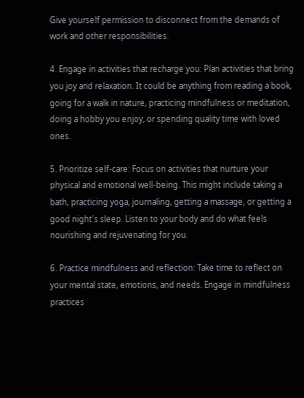Give yourself permission to disconnect from the demands of work and other responsibilities.

4. Engage in activities that recharge you: Plan activities that bring you joy and relaxation. It could be anything from reading a book, going for a walk in nature, practicing mindfulness or meditation, doing a hobby you enjoy, or spending quality time with loved ones.

5. Prioritize self-care: Focus on activities that nurture your physical and emotional well-being. This might include taking a bath, practicing yoga, journaling, getting a massage, or getting a good night's sleep. Listen to your body and do what feels nourishing and rejuvenating for you.

6. Practice mindfulness and reflection: Take time to reflect on your mental state, emotions, and needs. Engage in mindfulness practices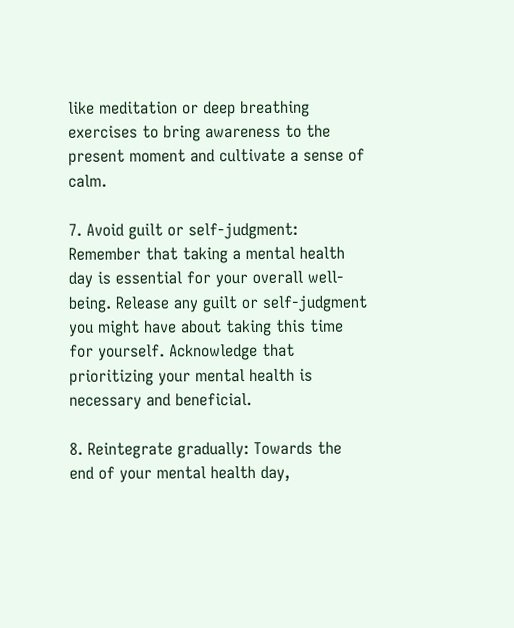like meditation or deep breathing exercises to bring awareness to the present moment and cultivate a sense of calm.

7. Avoid guilt or self-judgment: Remember that taking a mental health day is essential for your overall well-being. Release any guilt or self-judgment you might have about taking this time for yourself. Acknowledge that prioritizing your mental health is necessary and beneficial.

8. Reintegrate gradually: Towards the end of your mental health day,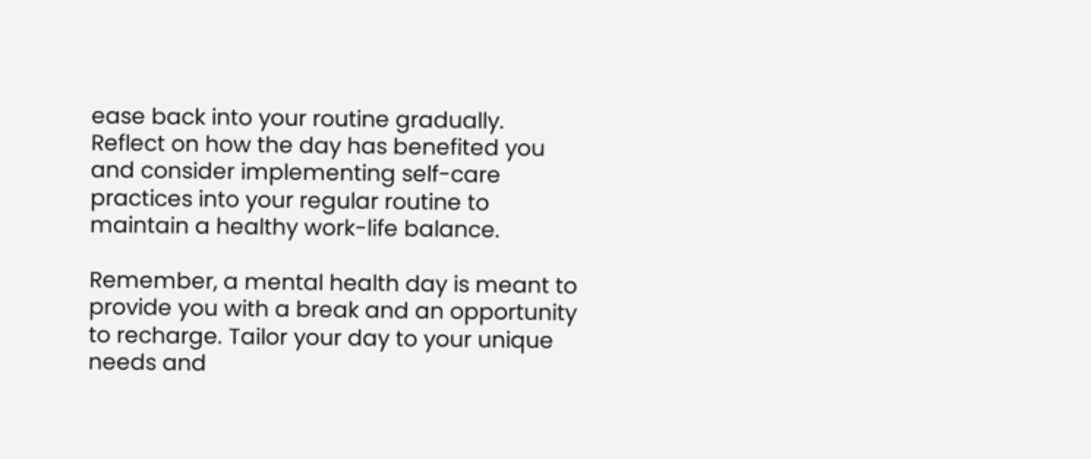ease back into your routine gradually. Reflect on how the day has benefited you and consider implementing self-care practices into your regular routine to maintain a healthy work-life balance.

Remember, a mental health day is meant to provide you with a break and an opportunity to recharge. Tailor your day to your unique needs and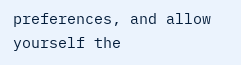preferences, and allow yourself the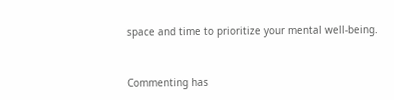space and time to prioritize your mental well-being.


Commenting has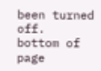been turned off.
bottom of page